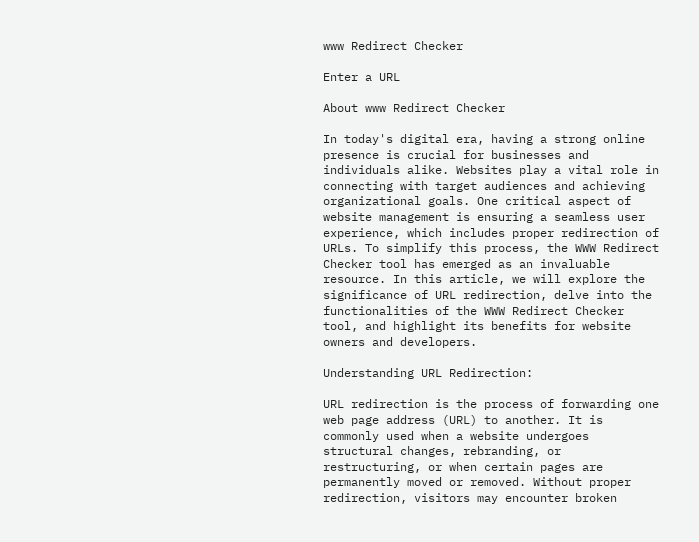www Redirect Checker

Enter a URL

About www Redirect Checker

In today's digital era, having a strong online presence is crucial for businesses and individuals alike. Websites play a vital role in connecting with target audiences and achieving organizational goals. One critical aspect of website management is ensuring a seamless user experience, which includes proper redirection of URLs. To simplify this process, the WWW Redirect Checker tool has emerged as an invaluable resource. In this article, we will explore the significance of URL redirection, delve into the functionalities of the WWW Redirect Checker tool, and highlight its benefits for website owners and developers.

Understanding URL Redirection:

URL redirection is the process of forwarding one web page address (URL) to another. It is commonly used when a website undergoes structural changes, rebranding, or restructuring, or when certain pages are permanently moved or removed. Without proper redirection, visitors may encounter broken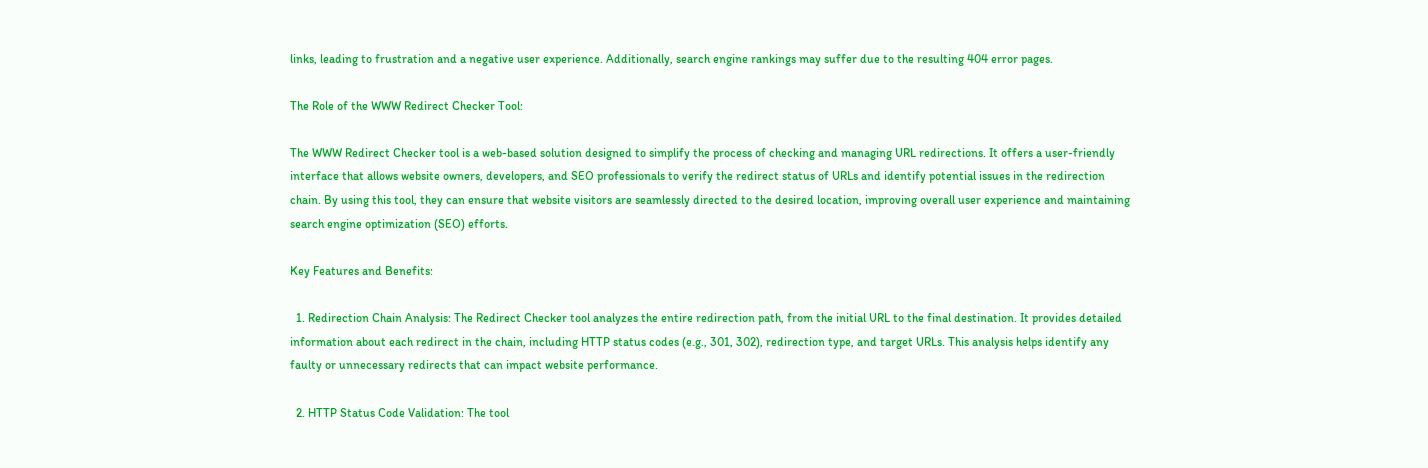links, leading to frustration and a negative user experience. Additionally, search engine rankings may suffer due to the resulting 404 error pages.

The Role of the WWW Redirect Checker Tool:

The WWW Redirect Checker tool is a web-based solution designed to simplify the process of checking and managing URL redirections. It offers a user-friendly interface that allows website owners, developers, and SEO professionals to verify the redirect status of URLs and identify potential issues in the redirection chain. By using this tool, they can ensure that website visitors are seamlessly directed to the desired location, improving overall user experience and maintaining search engine optimization (SEO) efforts.

Key Features and Benefits:

  1. Redirection Chain Analysis: The Redirect Checker tool analyzes the entire redirection path, from the initial URL to the final destination. It provides detailed information about each redirect in the chain, including HTTP status codes (e.g., 301, 302), redirection type, and target URLs. This analysis helps identify any faulty or unnecessary redirects that can impact website performance.

  2. HTTP Status Code Validation: The tool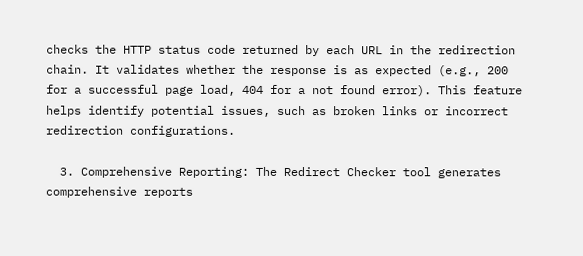checks the HTTP status code returned by each URL in the redirection chain. It validates whether the response is as expected (e.g., 200 for a successful page load, 404 for a not found error). This feature helps identify potential issues, such as broken links or incorrect redirection configurations.

  3. Comprehensive Reporting: The Redirect Checker tool generates comprehensive reports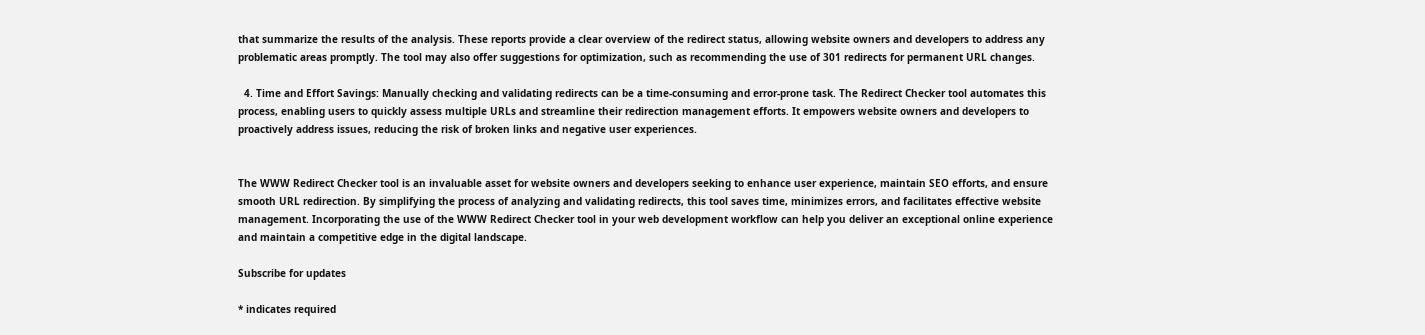that summarize the results of the analysis. These reports provide a clear overview of the redirect status, allowing website owners and developers to address any problematic areas promptly. The tool may also offer suggestions for optimization, such as recommending the use of 301 redirects for permanent URL changes.

  4. Time and Effort Savings: Manually checking and validating redirects can be a time-consuming and error-prone task. The Redirect Checker tool automates this process, enabling users to quickly assess multiple URLs and streamline their redirection management efforts. It empowers website owners and developers to proactively address issues, reducing the risk of broken links and negative user experiences.


The WWW Redirect Checker tool is an invaluable asset for website owners and developers seeking to enhance user experience, maintain SEO efforts, and ensure smooth URL redirection. By simplifying the process of analyzing and validating redirects, this tool saves time, minimizes errors, and facilitates effective website management. Incorporating the use of the WWW Redirect Checker tool in your web development workflow can help you deliver an exceptional online experience and maintain a competitive edge in the digital landscape.

Subscribe for updates

* indicates required